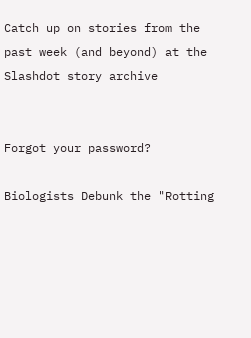Catch up on stories from the past week (and beyond) at the Slashdot story archive


Forgot your password?

Biologists Debunk the "Rotting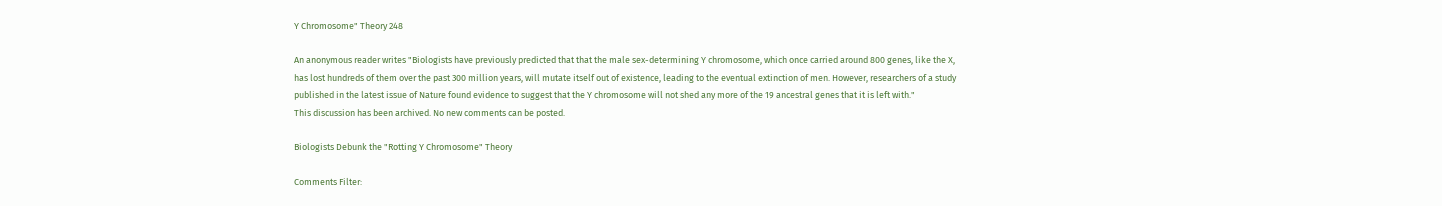Y Chromosome" Theory 248

An anonymous reader writes "Biologists have previously predicted that that the male sex-determining Y chromosome, which once carried around 800 genes, like the X, has lost hundreds of them over the past 300 million years, will mutate itself out of existence, leading to the eventual extinction of men. However, researchers of a study published in the latest issue of Nature found evidence to suggest that the Y chromosome will not shed any more of the 19 ancestral genes that it is left with."
This discussion has been archived. No new comments can be posted.

Biologists Debunk the "Rotting Y Chromosome" Theory

Comments Filter: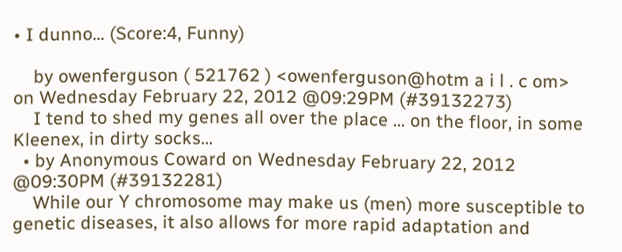• I dunno... (Score:4, Funny)

    by owenferguson ( 521762 ) <owenferguson@hotm a i l . c om> on Wednesday February 22, 2012 @09:29PM (#39132273)
    I tend to shed my genes all over the place ... on the floor, in some Kleenex, in dirty socks...
  • by Anonymous Coward on Wednesday February 22, 2012 @09:30PM (#39132281)
    While our Y chromosome may make us (men) more susceptible to genetic diseases, it also allows for more rapid adaptation and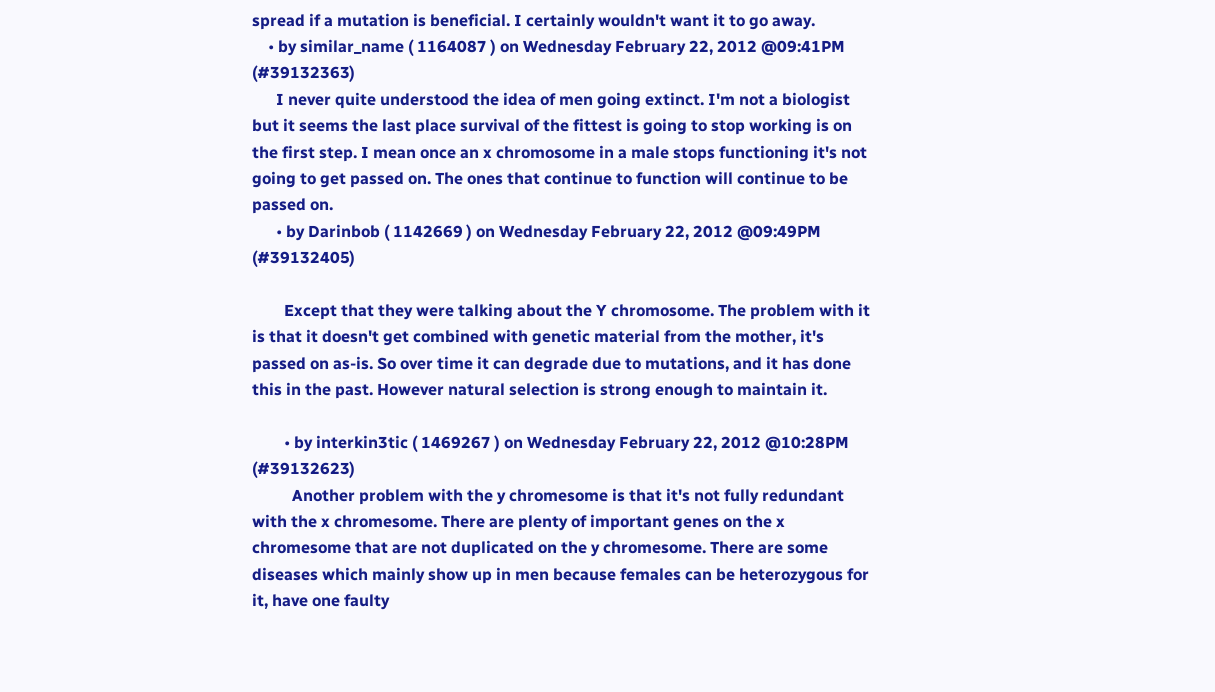spread if a mutation is beneficial. I certainly wouldn't want it to go away.
    • by similar_name ( 1164087 ) on Wednesday February 22, 2012 @09:41PM (#39132363)
      I never quite understood the idea of men going extinct. I'm not a biologist but it seems the last place survival of the fittest is going to stop working is on the first step. I mean once an x chromosome in a male stops functioning it's not going to get passed on. The ones that continue to function will continue to be passed on.
      • by Darinbob ( 1142669 ) on Wednesday February 22, 2012 @09:49PM (#39132405)

        Except that they were talking about the Y chromosome. The problem with it is that it doesn't get combined with genetic material from the mother, it's passed on as-is. So over time it can degrade due to mutations, and it has done this in the past. However natural selection is strong enough to maintain it.

        • by interkin3tic ( 1469267 ) on Wednesday February 22, 2012 @10:28PM (#39132623)
          Another problem with the y chromesome is that it's not fully redundant with the x chromesome. There are plenty of important genes on the x chromesome that are not duplicated on the y chromesome. There are some diseases which mainly show up in men because females can be heterozygous for it, have one faulty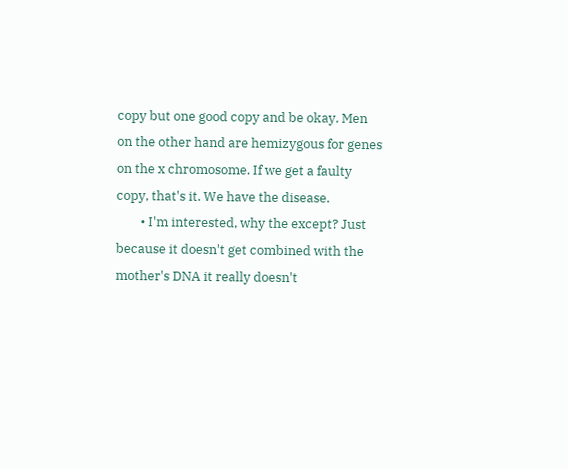copy but one good copy and be okay. Men on the other hand are hemizygous for genes on the x chromosome. If we get a faulty copy, that's it. We have the disease.
        • I'm interested, why the except? Just because it doesn't get combined with the mother's DNA it really doesn't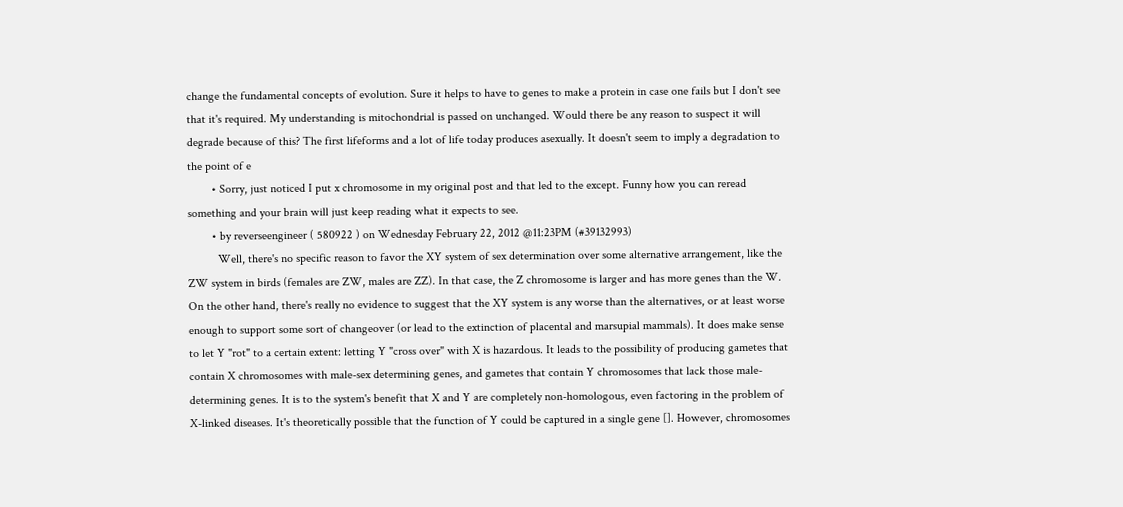change the fundamental concepts of evolution. Sure it helps to have to genes to make a protein in case one fails but I don't see that it's required. My understanding is mitochondrial is passed on unchanged. Would there be any reason to suspect it will degrade because of this? The first lifeforms and a lot of life today produces asexually. It doesn't seem to imply a degradation to the point of e
        • Sorry, just noticed I put x chromosome in my original post and that led to the except. Funny how you can reread something and your brain will just keep reading what it expects to see.
        • by reverseengineer ( 580922 ) on Wednesday February 22, 2012 @11:23PM (#39132993)
          Well, there's no specific reason to favor the XY system of sex determination over some alternative arrangement, like the ZW system in birds (females are ZW, males are ZZ). In that case, the Z chromosome is larger and has more genes than the W. On the other hand, there's really no evidence to suggest that the XY system is any worse than the alternatives, or at least worse enough to support some sort of changeover (or lead to the extinction of placental and marsupial mammals). It does make sense to let Y "rot" to a certain extent: letting Y "cross over" with X is hazardous. It leads to the possibility of producing gametes that contain X chromosomes with male-sex determining genes, and gametes that contain Y chromosomes that lack those male-determining genes. It is to the system's benefit that X and Y are completely non-homologous, even factoring in the problem of X-linked diseases. It's theoretically possible that the function of Y could be captured in a single gene []. However, chromosomes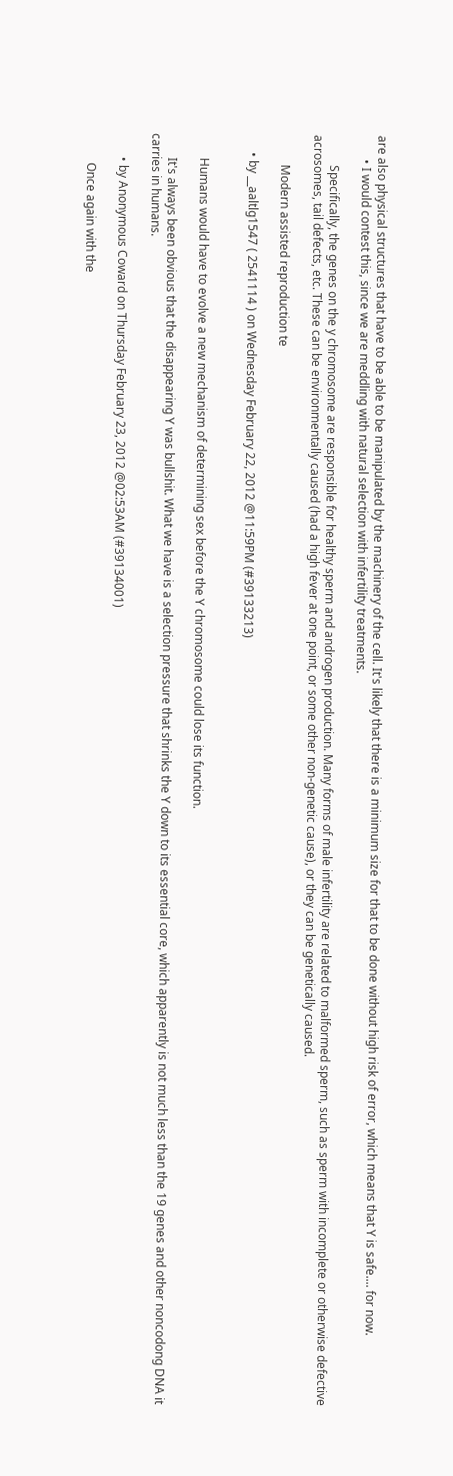are also physical structures that have to be able to be manipulated by the machinery of the cell. It's likely that there is a minimum size for that to be done without high risk of error, which means that Y is safe.... for now.
        • I would contest this, since we are meddling with natural selection with infertility treatments.

          Specifically, the genes on the y chromosome are responsible for healthy sperm and androgen production. Many forms of male infertility are related to malformed sperm, such as sperm with incomplete or otherwise defective acrosomes, tail defects, etc. These can be environmentally caused (had a high fever at one point, or some other non-genetic cause), or they can be genetically caused.

          Modern assisted reproduction te

      • by __aaltlg1547 ( 2541114 ) on Wednesday February 22, 2012 @11:59PM (#39133213)


        Humans would have to evolve a new mechanism of determining sex before the Y chromosome could lose its function.

        It's always been obvious that the disappearing Y was bullshit. What we have is a selection pressure that shrinks the Y down to its essential core, which apparently is not much less than the 19 genes and other noncodong DNA it carries in humans.

        • by Anonymous Coward on Thursday February 23, 2012 @02:53AM (#39134001)

          Once again with the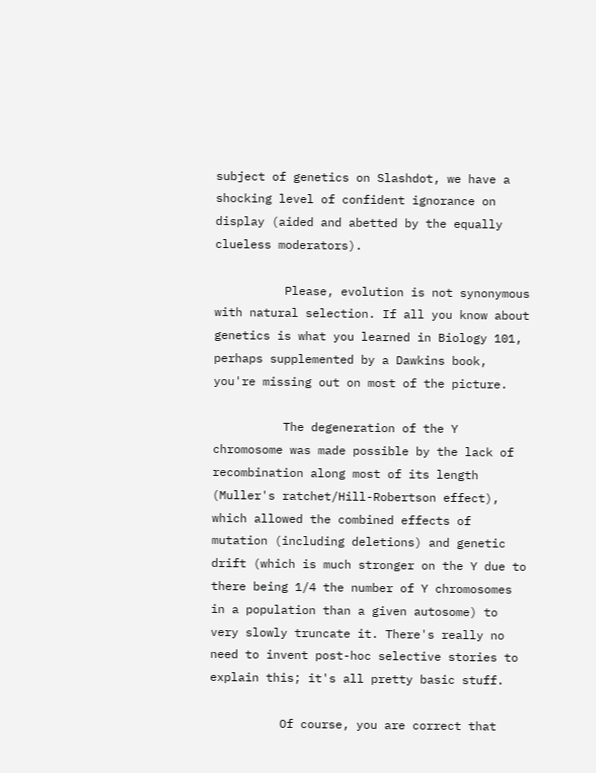subject of genetics on Slashdot, we have a shocking level of confident ignorance on display (aided and abetted by the equally clueless moderators).

          Please, evolution is not synonymous with natural selection. If all you know about genetics is what you learned in Biology 101, perhaps supplemented by a Dawkins book, you're missing out on most of the picture.

          The degeneration of the Y chromosome was made possible by the lack of recombination along most of its length (Muller's ratchet/Hill-Robertson effect), which allowed the combined effects of mutation (including deletions) and genetic drift (which is much stronger on the Y due to there being 1/4 the number of Y chromosomes in a population than a given autosome) to very slowly truncate it. There's really no need to invent post-hoc selective stories to explain this; it's all pretty basic stuff.

          Of course, you are correct that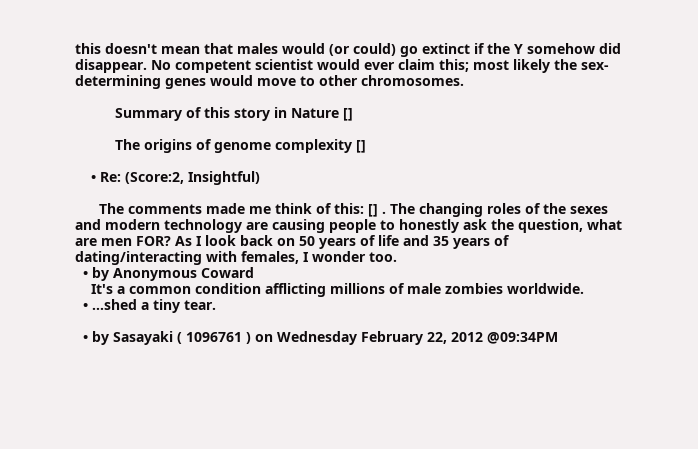this doesn't mean that males would (or could) go extinct if the Y somehow did disappear. No competent scientist would ever claim this; most likely the sex-determining genes would move to other chromosomes.

          Summary of this story in Nature []

          The origins of genome complexity []

    • Re: (Score:2, Insightful)

      The comments made me think of this: [] . The changing roles of the sexes and modern technology are causing people to honestly ask the question, what are men FOR? As I look back on 50 years of life and 35 years of dating/interacting with females, I wonder too.
  • by Anonymous Coward
    It's a common condition afflicting millions of male zombies worldwide.
  • ...shed a tiny tear.

  • by Sasayaki ( 1096761 ) on Wednesday February 22, 2012 @09:34PM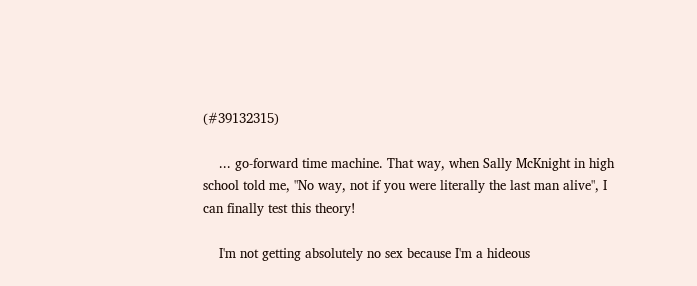(#39132315)

    ... go-forward time machine. That way, when Sally McKnight in high school told me, "No way, not if you were literally the last man alive", I can finally test this theory!

    I'm not getting absolutely no sex because I'm a hideous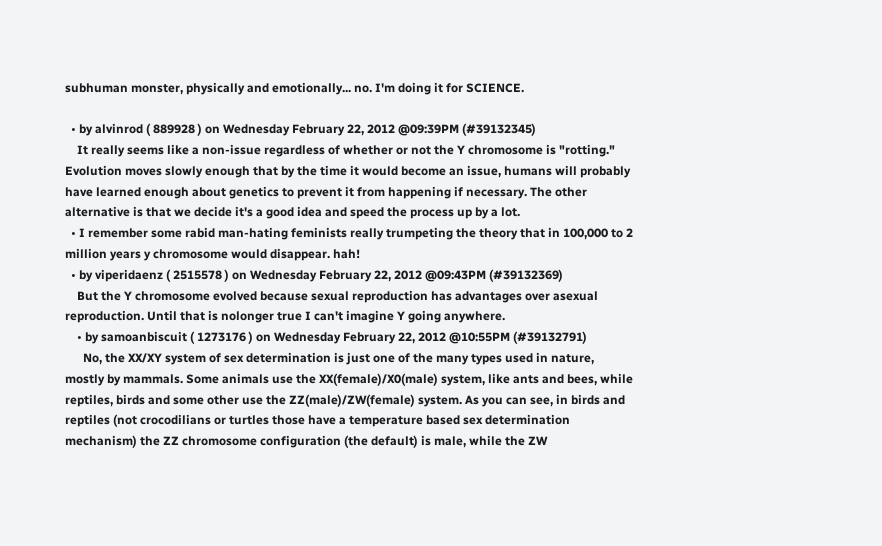subhuman monster, physically and emotionally... no. I'm doing it for SCIENCE.

  • by alvinrod ( 889928 ) on Wednesday February 22, 2012 @09:39PM (#39132345)
    It really seems like a non-issue regardless of whether or not the Y chromosome is "rotting." Evolution moves slowly enough that by the time it would become an issue, humans will probably have learned enough about genetics to prevent it from happening if necessary. The other alternative is that we decide it's a good idea and speed the process up by a lot.
  • I remember some rabid man-hating feminists really trumpeting the theory that in 100,000 to 2 million years y chromosome would disappear. hah!
  • by viperidaenz ( 2515578 ) on Wednesday February 22, 2012 @09:43PM (#39132369)
    But the Y chromosome evolved because sexual reproduction has advantages over asexual reproduction. Until that is nolonger true I can't imagine Y going anywhere.
    • by samoanbiscuit ( 1273176 ) on Wednesday February 22, 2012 @10:55PM (#39132791)
      No, the XX/XY system of sex determination is just one of the many types used in nature, mostly by mammals. Some animals use the XX(female)/X0(male) system, like ants and bees, while reptiles, birds and some other use the ZZ(male)/ZW(female) system. As you can see, in birds and reptiles (not crocodilians or turtles those have a temperature based sex determination mechanism) the ZZ chromosome configuration (the default) is male, while the ZW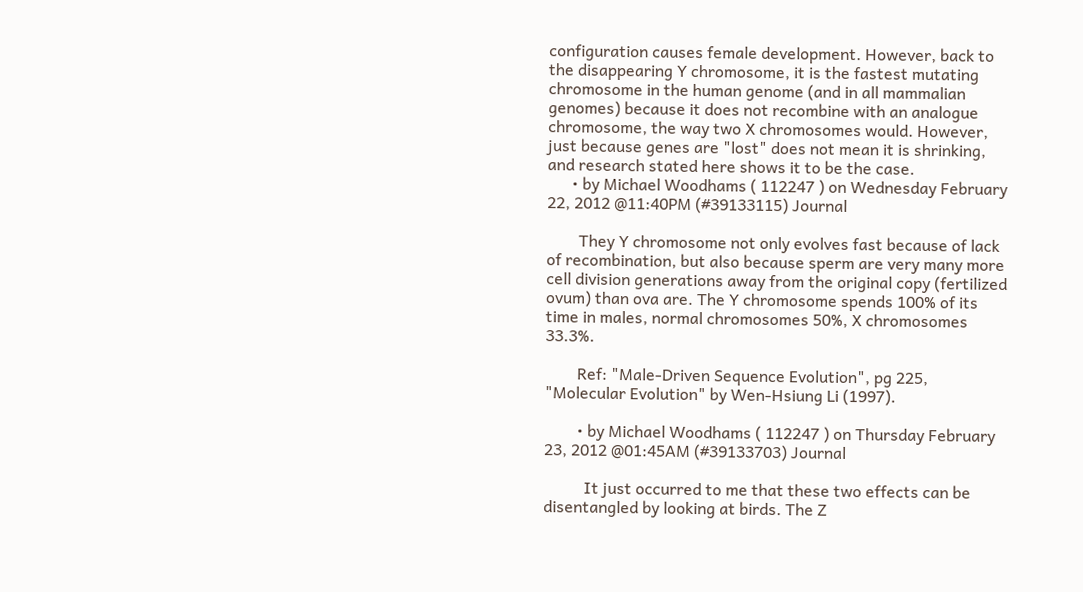configuration causes female development. However, back to the disappearing Y chromosome, it is the fastest mutating chromosome in the human genome (and in all mammalian genomes) because it does not recombine with an analogue chromosome, the way two X chromosomes would. However, just because genes are "lost" does not mean it is shrinking, and research stated here shows it to be the case.
      • by Michael Woodhams ( 112247 ) on Wednesday February 22, 2012 @11:40PM (#39133115) Journal

        They Y chromosome not only evolves fast because of lack of recombination, but also because sperm are very many more cell division generations away from the original copy (fertilized ovum) than ova are. The Y chromosome spends 100% of its time in males, normal chromosomes 50%, X chromosomes 33.3%.

        Ref: "Male-Driven Sequence Evolution", pg 225, "Molecular Evolution" by Wen-Hsiung Li (1997).

        • by Michael Woodhams ( 112247 ) on Thursday February 23, 2012 @01:45AM (#39133703) Journal

          It just occurred to me that these two effects can be disentangled by looking at birds. The Z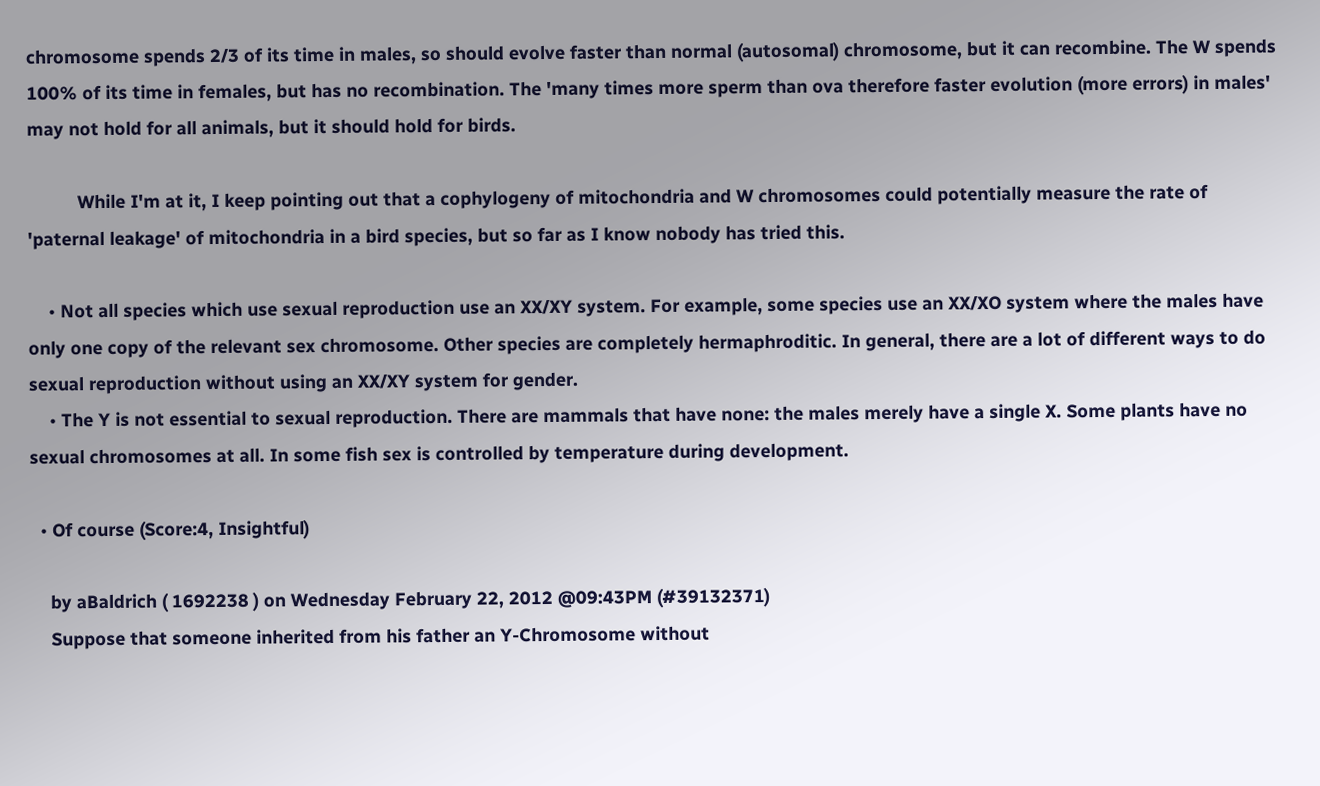chromosome spends 2/3 of its time in males, so should evolve faster than normal (autosomal) chromosome, but it can recombine. The W spends 100% of its time in females, but has no recombination. The 'many times more sperm than ova therefore faster evolution (more errors) in males' may not hold for all animals, but it should hold for birds.

          While I'm at it, I keep pointing out that a cophylogeny of mitochondria and W chromosomes could potentially measure the rate of 'paternal leakage' of mitochondria in a bird species, but so far as I know nobody has tried this.

    • Not all species which use sexual reproduction use an XX/XY system. For example, some species use an XX/XO system where the males have only one copy of the relevant sex chromosome. Other species are completely hermaphroditic. In general, there are a lot of different ways to do sexual reproduction without using an XX/XY system for gender.
    • The Y is not essential to sexual reproduction. There are mammals that have none: the males merely have a single X. Some plants have no sexual chromosomes at all. In some fish sex is controlled by temperature during development.

  • Of course (Score:4, Insightful)

    by aBaldrich ( 1692238 ) on Wednesday February 22, 2012 @09:43PM (#39132371)
    Suppose that someone inherited from his father an Y-Chromosome without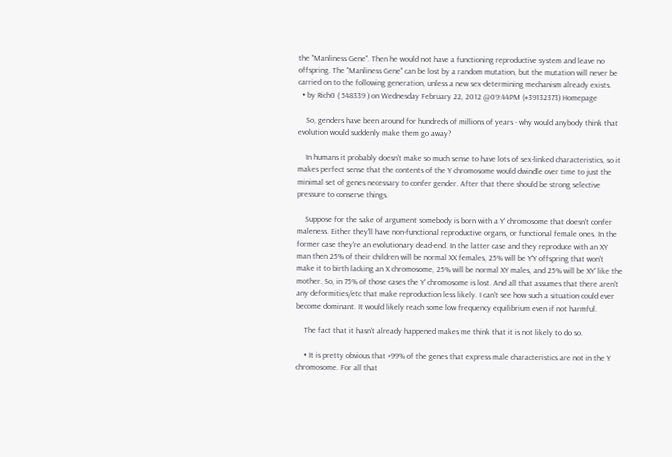the "Manliness Gene". Then he would not have a functioning reproductive system and leave no offspring. The "Manliness Gene" can be lost by a random mutation, but the mutation will never be carried on to the following generation, unless a new sex-determining mechanism already exists.
  • by Rich0 ( 548339 ) on Wednesday February 22, 2012 @09:44PM (#39132373) Homepage

    So, genders have been around for hundreds of millions of years - why would anybody think that evolution would suddenly make them go away?

    In humans it probably doesn't make so much sense to have lots of sex-linked characteristics, so it makes perfect sense that the contents of the Y chromosome would dwindle over time to just the minimal set of genes necessary to confer gender. After that there should be strong selective pressure to conserve things.

    Suppose for the sake of argument somebody is born with a Y' chromosome that doesn't confer maleness. Either they'll have non-functional reproductive organs, or functional female ones. In the former case they're an evolutionary dead-end. In the latter case and they reproduce with an XY man then 25% of their children will be normal XX females, 25% will be Y'Y offspring that won't make it to birth lacking an X chromosome, 25% will be normal XY males, and 25% will be XY' like the mother. So, in 75% of those cases the Y' chromosome is lost. And all that assumes that there aren't any deformities/etc that make reproduction less likely. I can't see how such a situation could ever become dominant. It would likely reach some low frequency equilibrium even if not harmful.

    The fact that it hasn't already happened makes me think that it is not likely to do so.

    • It is pretty obvious that +99% of the genes that express male characteristics are not in the Y chromosome. For all that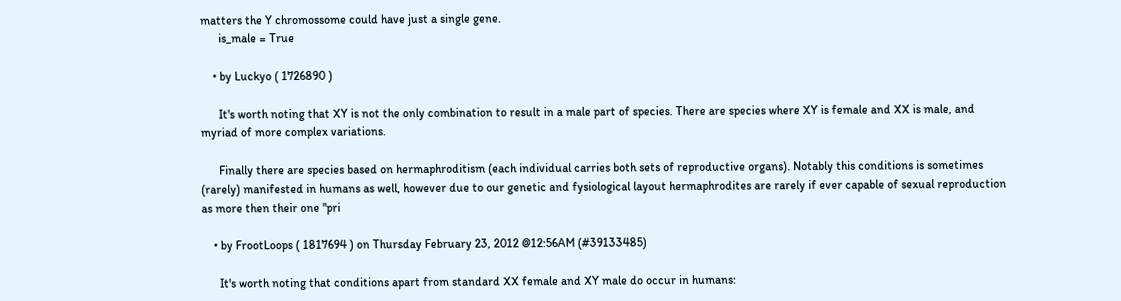matters the Y chromossome could have just a single gene.
      is_male = True

    • by Luckyo ( 1726890 )

      It's worth noting that XY is not the only combination to result in a male part of species. There are species where XY is female and XX is male, and myriad of more complex variations.

      Finally there are species based on hermaphroditism (each individual carries both sets of reproductive organs). Notably this conditions is sometimes (rarely) manifested in humans as well, however due to our genetic and fysiological layout hermaphrodites are rarely if ever capable of sexual reproduction as more then their one "pri

    • by FrootLoops ( 1817694 ) on Thursday February 23, 2012 @12:56AM (#39133485)

      It's worth noting that conditions apart from standard XX female and XY male do occur in humans: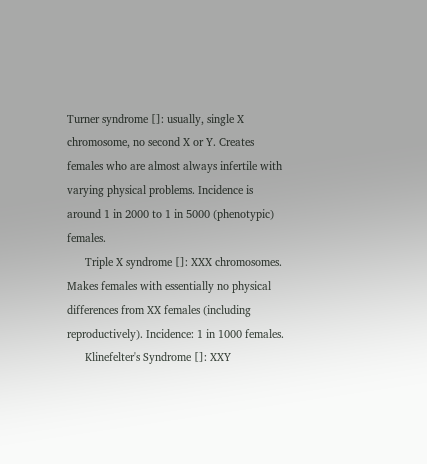Turner syndrome []: usually, single X chromosome, no second X or Y. Creates females who are almost always infertile with varying physical problems. Incidence is around 1 in 2000 to 1 in 5000 (phenotypic) females.
      Triple X syndrome []: XXX chromosomes. Makes females with essentially no physical differences from XX females (including reproductively). Incidence: 1 in 1000 females.
      Klinefelter's Syndrome []: XXY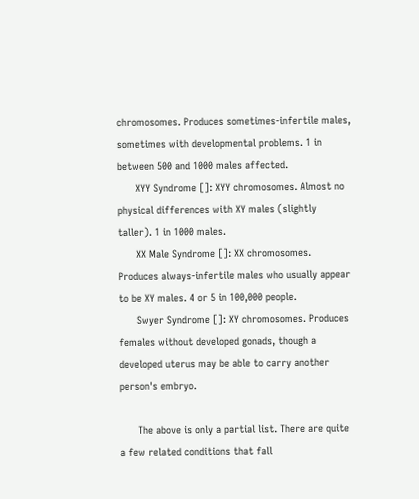chromosomes. Produces sometimes-infertile males, sometimes with developmental problems. 1 in between 500 and 1000 males affected.
      XYY Syndrome []: XYY chromosomes. Almost no physical differences with XY males (slightly taller). 1 in 1000 males.
      XX Male Syndrome []: XX chromosomes. Produces always-infertile males who usually appear to be XY males. 4 or 5 in 100,000 people.
      Swyer Syndrome []: XY chromosomes. Produces females without developed gonads, though a developed uterus may be able to carry another person's embryo.

      The above is only a partial list. There are quite a few related conditions that fall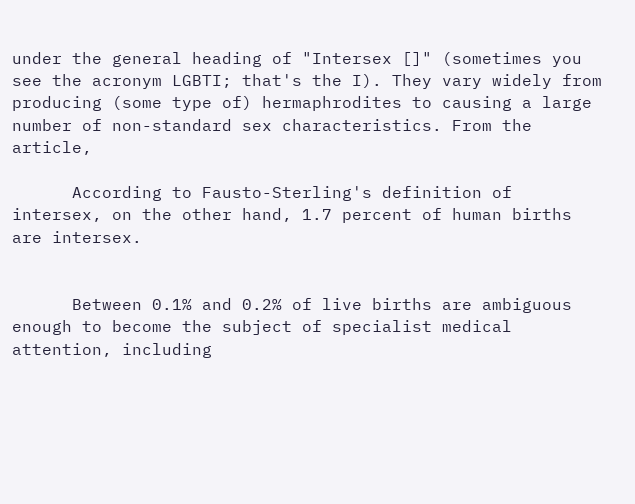under the general heading of "Intersex []" (sometimes you see the acronym LGBTI; that's the I). They vary widely from producing (some type of) hermaphrodites to causing a large number of non-standard sex characteristics. From the article,

      According to Fausto-Sterling's definition of intersex, on the other hand, 1.7 percent of human births are intersex.


      Between 0.1% and 0.2% of live births are ambiguous enough to become the subject of specialist medical attention, including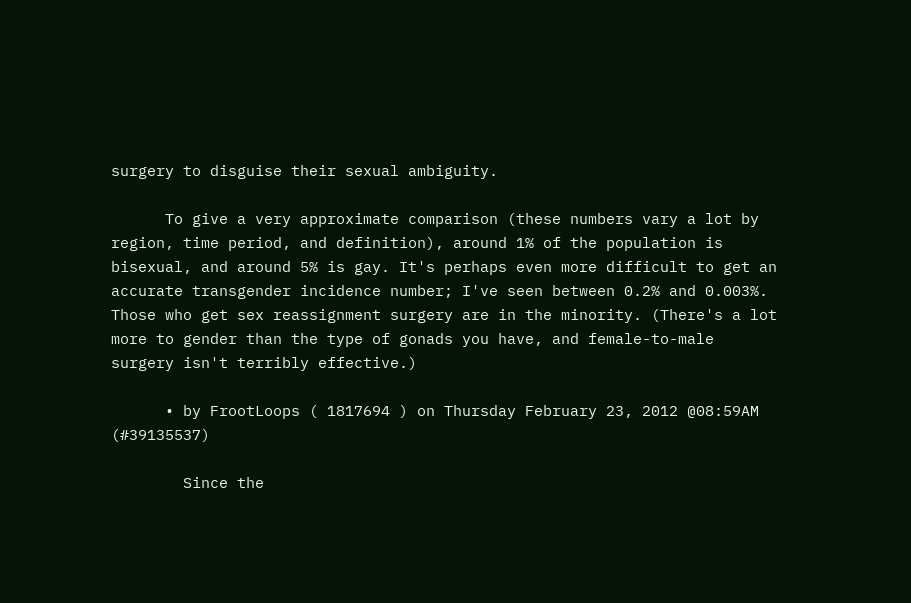surgery to disguise their sexual ambiguity.

      To give a very approximate comparison (these numbers vary a lot by region, time period, and definition), around 1% of the population is bisexual, and around 5% is gay. It's perhaps even more difficult to get an accurate transgender incidence number; I've seen between 0.2% and 0.003%. Those who get sex reassignment surgery are in the minority. (There's a lot more to gender than the type of gonads you have, and female-to-male surgery isn't terribly effective.)

      • by FrootLoops ( 1817694 ) on Thursday February 23, 2012 @08:59AM (#39135537)

        Since the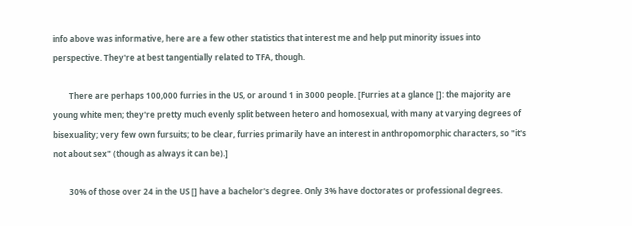info above was informative, here are a few other statistics that interest me and help put minority issues into perspective. They're at best tangentially related to TFA, though.

        There are perhaps 100,000 furries in the US, or around 1 in 3000 people. [Furries at a glance []: the majority are young white men; they're pretty much evenly split between hetero and homosexual, with many at varying degrees of bisexuality; very few own fursuits; to be clear, furries primarily have an interest in anthropomorphic characters, so "it's not about sex" (though as always it can be).]

        30% of those over 24 in the US [] have a bachelor's degree. Only 3% have doctorates or professional degrees.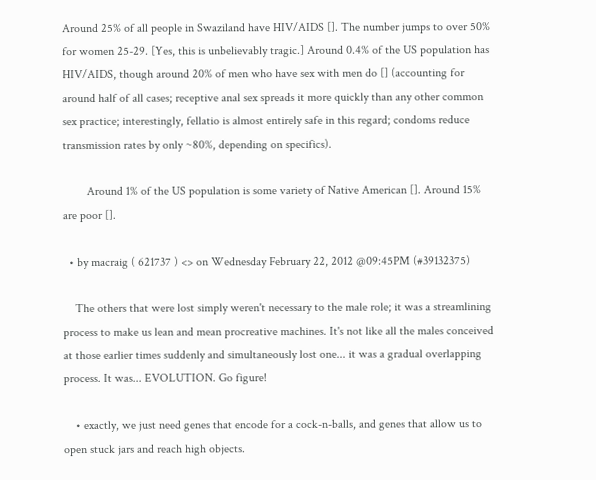Around 25% of all people in Swaziland have HIV/AIDS []. The number jumps to over 50% for women 25-29. [Yes, this is unbelievably tragic.] Around 0.4% of the US population has HIV/AIDS, though around 20% of men who have sex with men do [] (accounting for around half of all cases; receptive anal sex spreads it more quickly than any other common sex practice; interestingly, fellatio is almost entirely safe in this regard; condoms reduce transmission rates by only ~80%, depending on specifics).

        Around 1% of the US population is some variety of Native American []. Around 15% are poor [].

  • by macraig ( 621737 ) <> on Wednesday February 22, 2012 @09:45PM (#39132375)

    The others that were lost simply weren't necessary to the male role; it was a streamlining process to make us lean and mean procreative machines. It's not like all the males conceived at those earlier times suddenly and simultaneously lost one... it was a gradual overlapping process. It was... EVOLUTION. Go figure!

    • exactly, we just need genes that encode for a cock-n-balls, and genes that allow us to open stuck jars and reach high objects.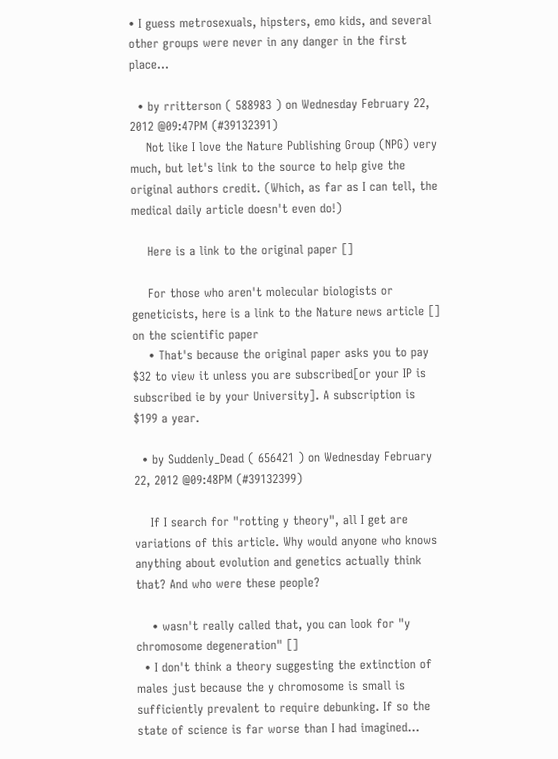• I guess metrosexuals, hipsters, emo kids, and several other groups were never in any danger in the first place...

  • by rritterson ( 588983 ) on Wednesday February 22, 2012 @09:47PM (#39132391)
    Not like I love the Nature Publishing Group (NPG) very much, but let's link to the source to help give the original authors credit. (Which, as far as I can tell, the medical daily article doesn't even do!)

    Here is a link to the original paper []

    For those who aren't molecular biologists or geneticists, here is a link to the Nature news article [] on the scientific paper
    • That's because the original paper asks you to pay $32 to view it unless you are subscribed[or your IP is subscribed ie by your University]. A subscription is $199 a year.

  • by Suddenly_Dead ( 656421 ) on Wednesday February 22, 2012 @09:48PM (#39132399)

    If I search for "rotting y theory", all I get are variations of this article. Why would anyone who knows anything about evolution and genetics actually think that? And who were these people?

    • wasn't really called that, you can look for "y chromosome degeneration" []
  • I don't think a theory suggesting the extinction of males just because the y chromosome is small is sufficiently prevalent to require debunking. If so the state of science is far worse than I had imagined...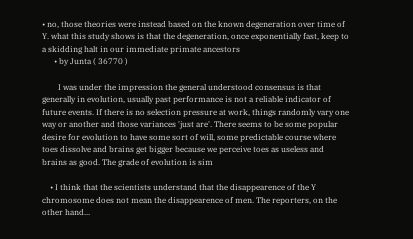• no, those theories were instead based on the known degeneration over time of Y. what this study shows is that the degeneration, once exponentially fast, keep to a skidding halt in our immediate primate ancestors
      • by Junta ( 36770 )

        I was under the impression the general understood consensus is that generally in evolution, usually past performance is not a reliable indicator of future events. If there is no selection pressure at work, things randomly vary one way or another and those variances 'just are'. There seems to be some popular desire for evolution to have some sort of will, some predictable course where toes dissolve and brains get bigger because we perceive toes as useless and brains as good. The grade of evolution is sim

    • I think that the scientists understand that the disappearence of the Y chromosome does not mean the disappearence of men. The reporters, on the other hand...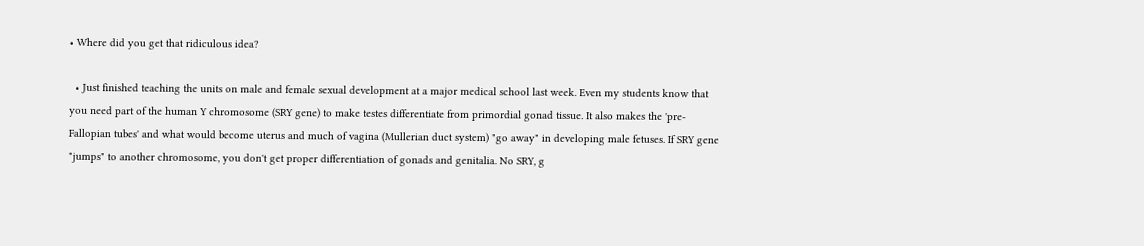• Where did you get that ridiculous idea?

  • Just finished teaching the units on male and female sexual development at a major medical school last week. Even my students know that you need part of the human Y chromosome (SRY gene) to make testes differentiate from primordial gonad tissue. It also makes the 'pre-Fallopian tubes' and what would become uterus and much of vagina (Mullerian duct system) "go away" in developing male fetuses. If SRY gene "jumps" to another chromosome, you don't get proper differentiation of gonads and genitalia. No SRY, g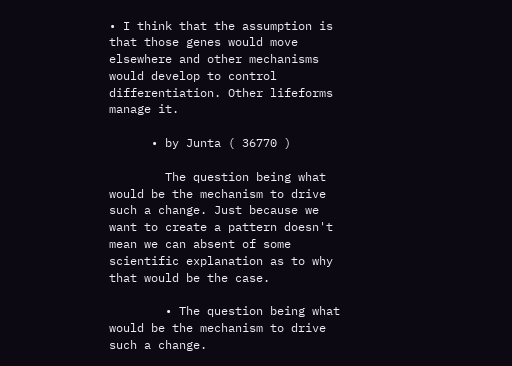• I think that the assumption is that those genes would move elsewhere and other mechanisms would develop to control differentiation. Other lifeforms manage it.

      • by Junta ( 36770 )

        The question being what would be the mechanism to drive such a change. Just because we want to create a pattern doesn't mean we can absent of some scientific explanation as to why that would be the case.

        • The question being what would be the mechanism to drive such a change.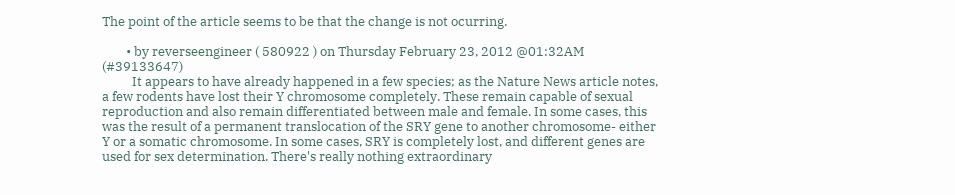The point of the article seems to be that the change is not ocurring.

        • by reverseengineer ( 580922 ) on Thursday February 23, 2012 @01:32AM (#39133647)
          It appears to have already happened in a few species; as the Nature News article notes, a few rodents have lost their Y chromosome completely. These remain capable of sexual reproduction and also remain differentiated between male and female. In some cases, this was the result of a permanent translocation of the SRY gene to another chromosome- either Y or a somatic chromosome. In some cases, SRY is completely lost, and different genes are used for sex determination. There's really nothing extraordinary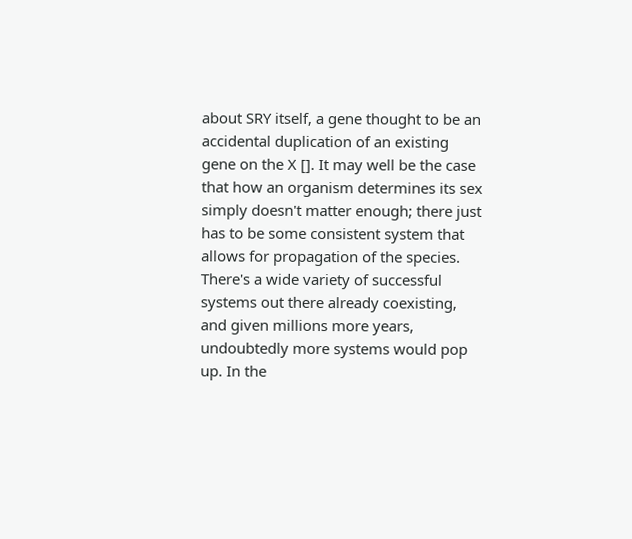about SRY itself, a gene thought to be an accidental duplication of an existing gene on the X []. It may well be the case that how an organism determines its sex simply doesn't matter enough; there just has to be some consistent system that allows for propagation of the species. There's a wide variety of successful systems out there already coexisting, and given millions more years, undoubtedly more systems would pop up. In the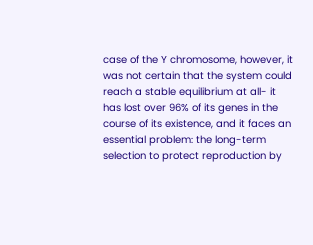case of the Y chromosome, however, it was not certain that the system could reach a stable equilibrium at all- it has lost over 96% of its genes in the course of its existence, and it faces an essential problem: the long-term selection to protect reproduction by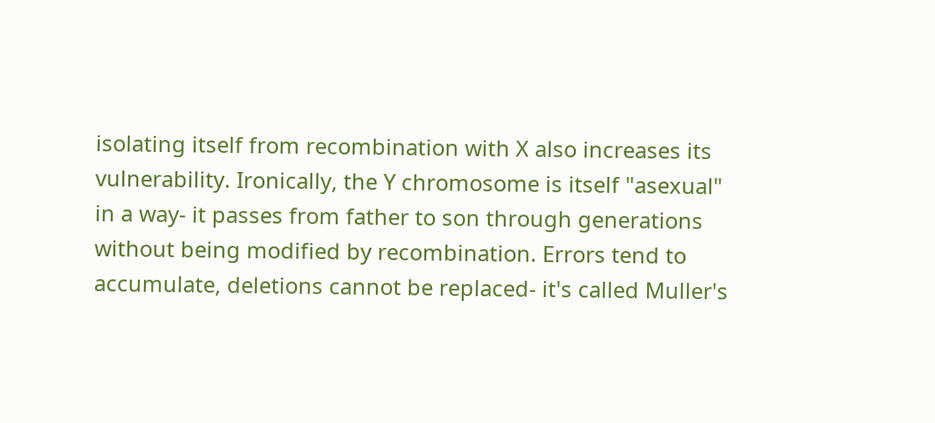isolating itself from recombination with X also increases its vulnerability. Ironically, the Y chromosome is itself "asexual" in a way- it passes from father to son through generations without being modified by recombination. Errors tend to accumulate, deletions cannot be replaced- it's called Muller's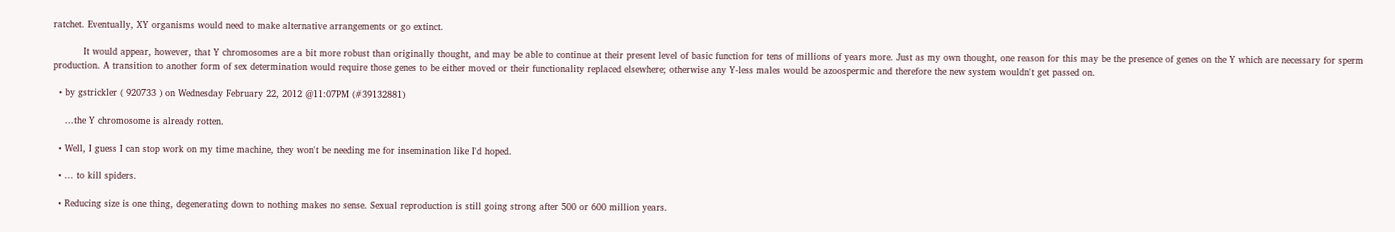ratchet. Eventually, XY organisms would need to make alternative arrangements or go extinct.

          It would appear, however, that Y chromosomes are a bit more robust than originally thought, and may be able to continue at their present level of basic function for tens of millions of years more. Just as my own thought, one reason for this may be the presence of genes on the Y which are necessary for sperm production. A transition to another form of sex determination would require those genes to be either moved or their functionality replaced elsewhere; otherwise any Y-less males would be azoospermic and therefore the new system wouldn't get passed on.

  • by gstrickler ( 920733 ) on Wednesday February 22, 2012 @11:07PM (#39132881)

    ...the Y chromosome is already rotten.

  • Well, I guess I can stop work on my time machine, they won't be needing me for insemination like I'd hoped.

  • ... to kill spiders.

  • Reducing size is one thing, degenerating down to nothing makes no sense. Sexual reproduction is still going strong after 500 or 600 million years.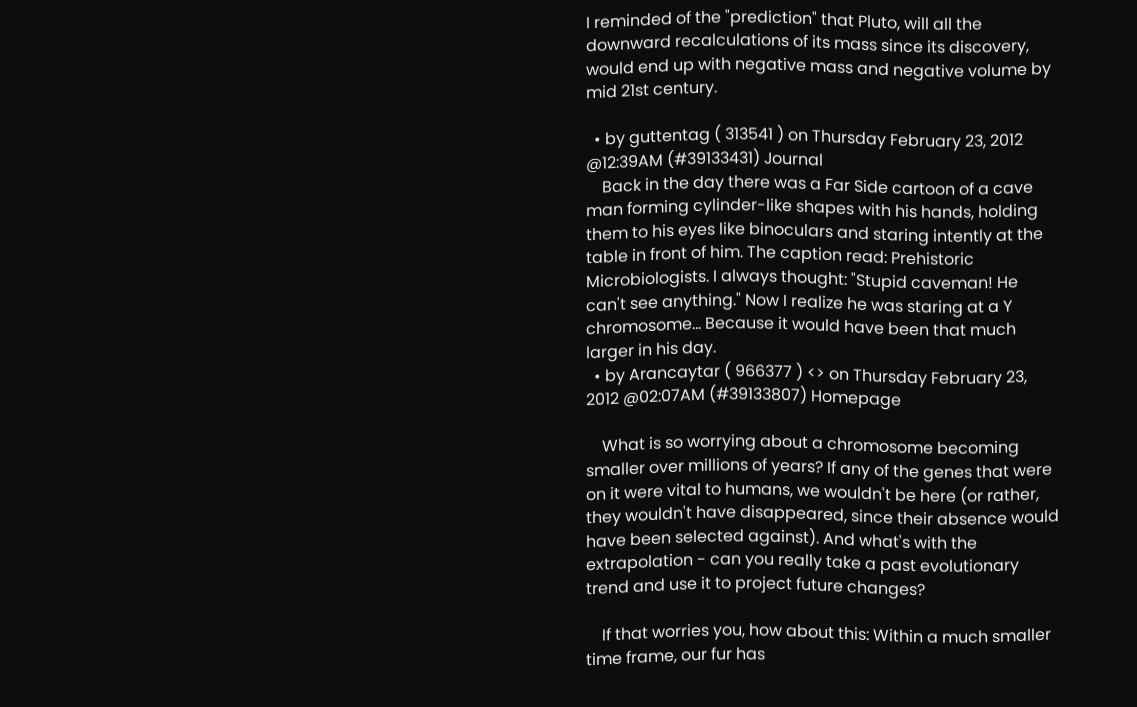I reminded of the "prediction" that Pluto, will all the downward recalculations of its mass since its discovery, would end up with negative mass and negative volume by mid 21st century.

  • by guttentag ( 313541 ) on Thursday February 23, 2012 @12:39AM (#39133431) Journal
    Back in the day there was a Far Side cartoon of a cave man forming cylinder-like shapes with his hands, holding them to his eyes like binoculars and staring intently at the table in front of him. The caption read: Prehistoric Microbiologists. I always thought: "Stupid caveman! He can't see anything." Now I realize he was staring at a Y chromosome... Because it would have been that much larger in his day.
  • by Arancaytar ( 966377 ) <> on Thursday February 23, 2012 @02:07AM (#39133807) Homepage

    What is so worrying about a chromosome becoming smaller over millions of years? If any of the genes that were on it were vital to humans, we wouldn't be here (or rather, they wouldn't have disappeared, since their absence would have been selected against). And what's with the extrapolation - can you really take a past evolutionary trend and use it to project future changes?

    If that worries you, how about this: Within a much smaller time frame, our fur has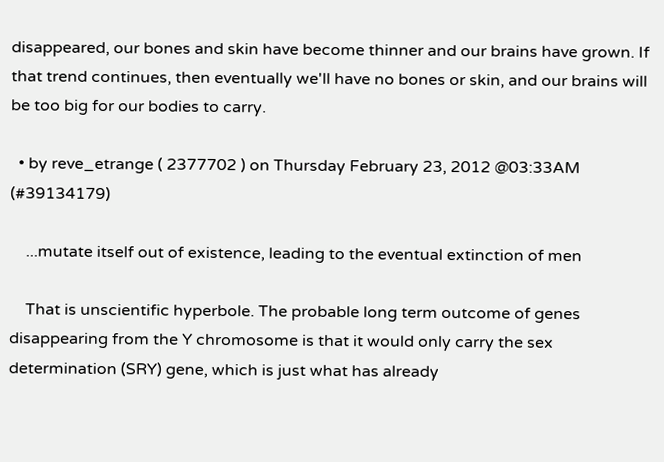disappeared, our bones and skin have become thinner and our brains have grown. If that trend continues, then eventually we'll have no bones or skin, and our brains will be too big for our bodies to carry.

  • by reve_etrange ( 2377702 ) on Thursday February 23, 2012 @03:33AM (#39134179)

    ...mutate itself out of existence, leading to the eventual extinction of men

    That is unscientific hyperbole. The probable long term outcome of genes disappearing from the Y chromosome is that it would only carry the sex determination (SRY) gene, which is just what has already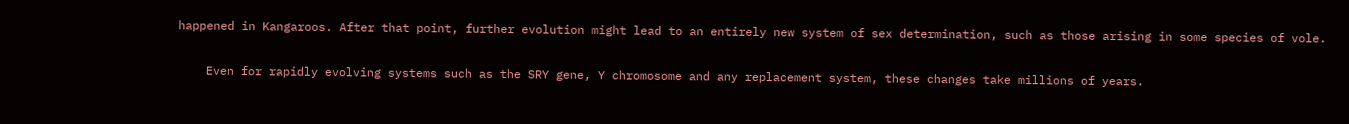happened in Kangaroos. After that point, further evolution might lead to an entirely new system of sex determination, such as those arising in some species of vole.

    Even for rapidly evolving systems such as the SRY gene, Y chromosome and any replacement system, these changes take millions of years.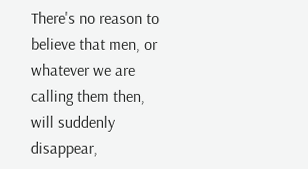There's no reason to believe that men, or whatever we are calling them then, will suddenly disappear,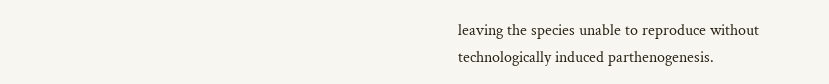leaving the species unable to reproduce without technologically induced parthenogenesis.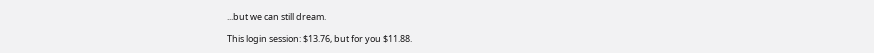...but we can still dream.

This login session: $13.76, but for you $11.88.